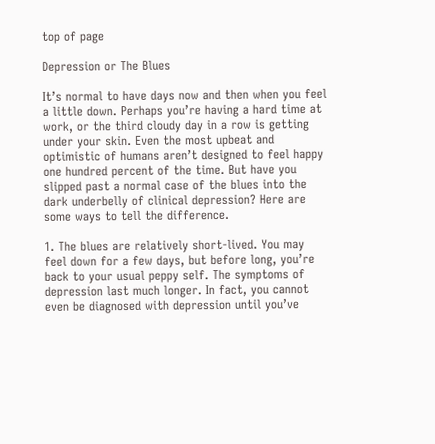top of page

Depression or The Blues

It’s normal to have days now and then when you feel a little down. Perhaps you’re having a hard time at work, or the third cloudy day in a row is getting under your skin. Even the most upbeat and optimistic of humans aren’t designed to feel happy one hundred percent of the time. But have you slipped past a normal case of the blues into the dark underbelly of clinical depression? Here are some ways to tell the difference.

1. The blues are relatively short-lived. You may feel down for a few days, but before long, you’re back to your usual peppy self. The symptoms of depression last much longer. In fact, you cannot even be diagnosed with depression until you’ve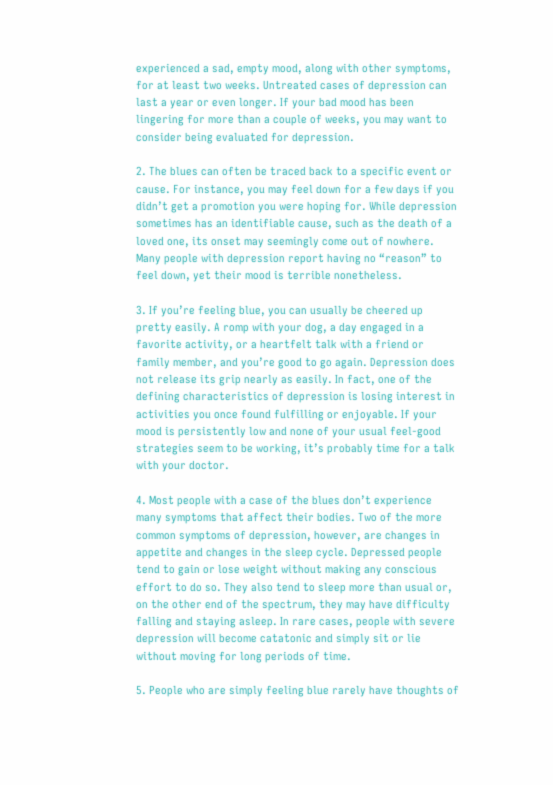experienced a sad, empty mood, along with other symptoms, for at least two weeks. Untreated cases of depression can last a year or even longer. If your bad mood has been lingering for more than a couple of weeks, you may want to consider being evaluated for depression.

2. The blues can often be traced back to a specific event or cause. For instance, you may feel down for a few days if you didn’t get a promotion you were hoping for. While depression sometimes has an identifiable cause, such as the death of a loved one, its onset may seemingly come out of nowhere. Many people with depression report having no “reason” to feel down, yet their mood is terrible nonetheless.

3. If you’re feeling blue, you can usually be cheered up pretty easily. A romp with your dog, a day engaged in a favorite activity, or a heartfelt talk with a friend or family member, and you’re good to go again. Depression does not release its grip nearly as easily. In fact, one of the defining characteristics of depression is losing interest in activities you once found fulfilling or enjoyable. If your mood is persistently low and none of your usual feel-good strategies seem to be working, it’s probably time for a talk with your doctor.

4. Most people with a case of the blues don’t experience many symptoms that affect their bodies. Two of the more common symptoms of depression, however, are changes in appetite and changes in the sleep cycle. Depressed people tend to gain or lose weight without making any conscious effort to do so. They also tend to sleep more than usual or, on the other end of the spectrum, they may have difficulty falling and staying asleep. In rare cases, people with severe depression will become catatonic and simply sit or lie without moving for long periods of time.

5. People who are simply feeling blue rarely have thoughts of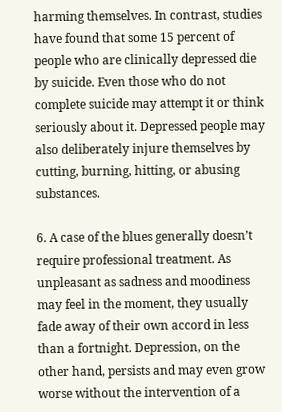harming themselves. In contrast, studies have found that some 15 percent of people who are clinically depressed die by suicide. Even those who do not complete suicide may attempt it or think seriously about it. Depressed people may also deliberately injure themselves by cutting, burning, hitting, or abusing substances.

6. A case of the blues generally doesn’t require professional treatment. As unpleasant as sadness and moodiness may feel in the moment, they usually fade away of their own accord in less than a fortnight. Depression, on the other hand, persists and may even grow worse without the intervention of a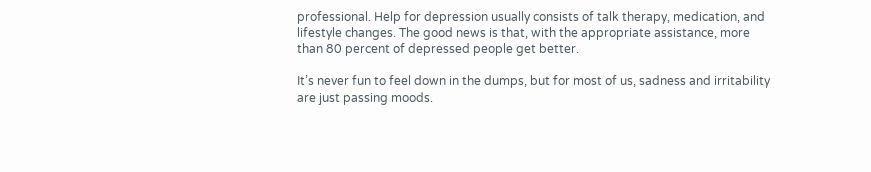professional. Help for depression usually consists of talk therapy, medication, and lifestyle changes. The good news is that, with the appropriate assistance, more than 80 percent of depressed people get better.

It’s never fun to feel down in the dumps, but for most of us, sadness and irritability are just passing moods.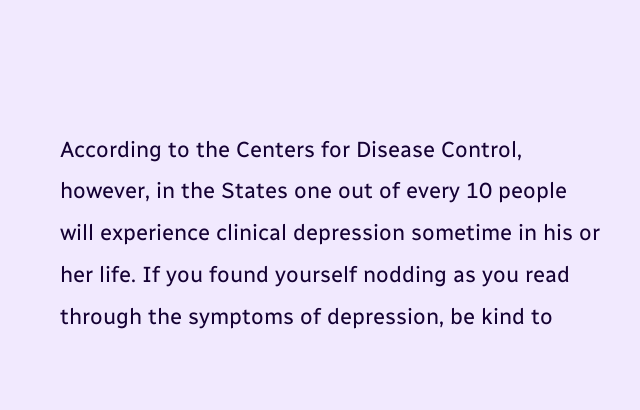According to the Centers for Disease Control, however, in the States one out of every 10 people will experience clinical depression sometime in his or her life. If you found yourself nodding as you read through the symptoms of depression, be kind to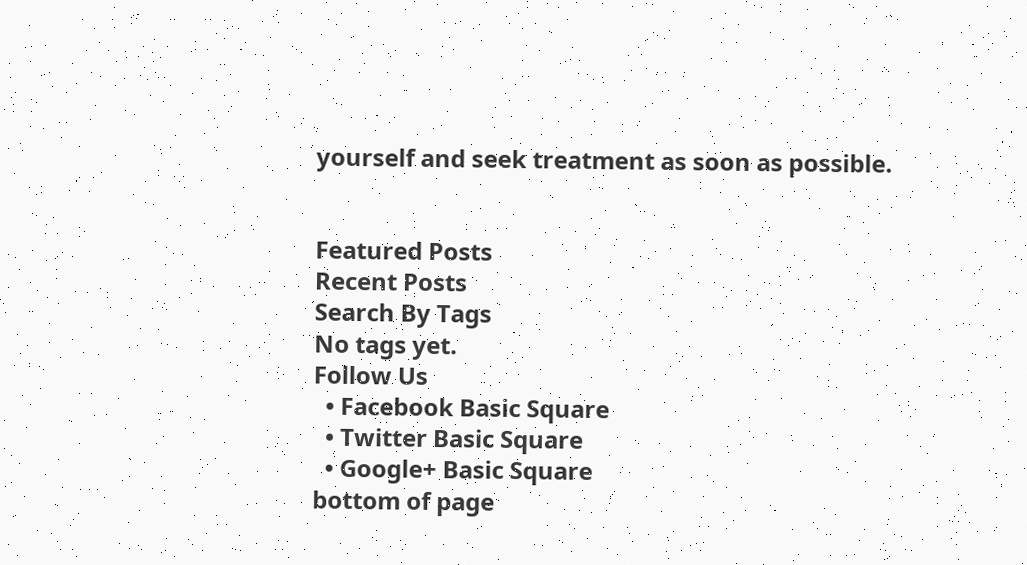yourself and seek treatment as soon as possible.


Featured Posts
Recent Posts
Search By Tags
No tags yet.
Follow Us
  • Facebook Basic Square
  • Twitter Basic Square
  • Google+ Basic Square
bottom of page